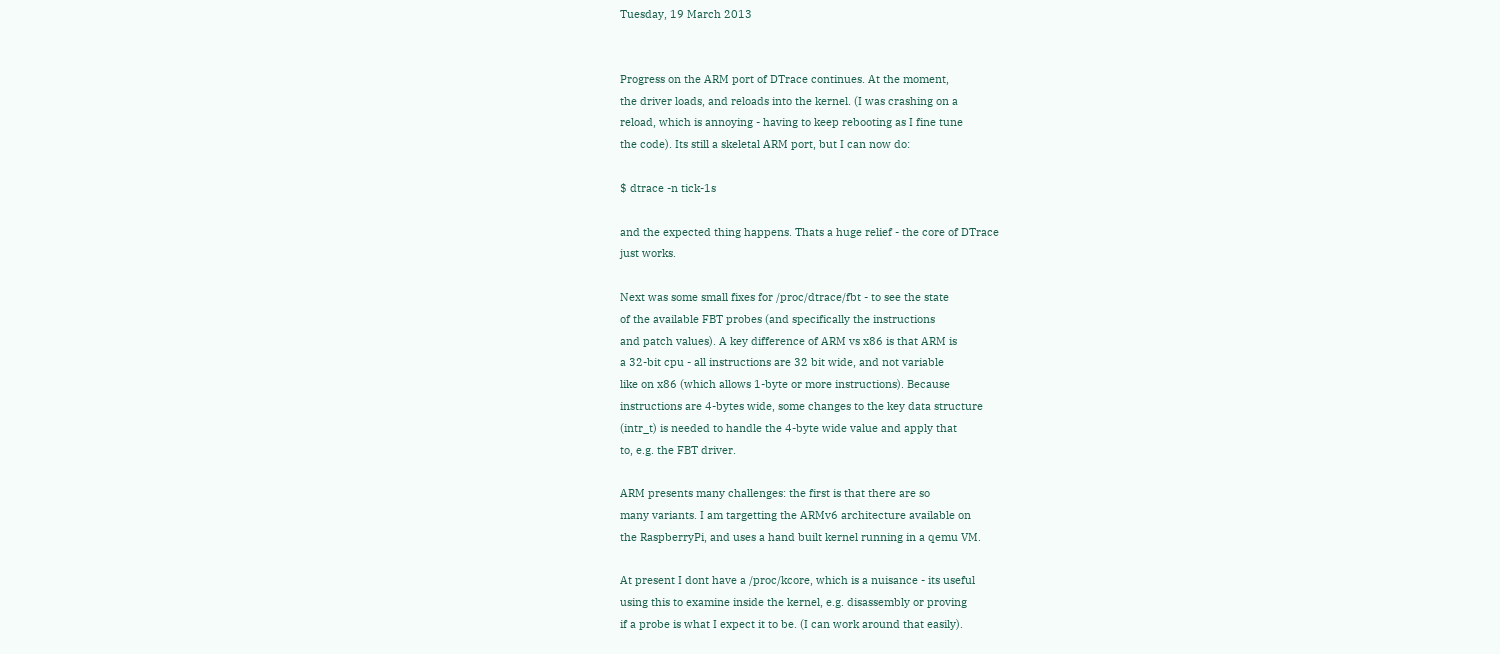Tuesday, 19 March 2013


Progress on the ARM port of DTrace continues. At the moment,
the driver loads, and reloads into the kernel. (I was crashing on a
reload, which is annoying - having to keep rebooting as I fine tune
the code). Its still a skeletal ARM port, but I can now do:

$ dtrace -n tick-1s

and the expected thing happens. Thats a huge relief - the core of DTrace
just works.

Next was some small fixes for /proc/dtrace/fbt - to see the state
of the available FBT probes (and specifically the instructions
and patch values). A key difference of ARM vs x86 is that ARM is
a 32-bit cpu - all instructions are 32 bit wide, and not variable
like on x86 (which allows 1-byte or more instructions). Because
instructions are 4-bytes wide, some changes to the key data structure
(intr_t) is needed to handle the 4-byte wide value and apply that
to, e.g. the FBT driver.

ARM presents many challenges: the first is that there are so
many variants. I am targetting the ARMv6 architecture available on
the RaspberryPi, and uses a hand built kernel running in a qemu VM.

At present I dont have a /proc/kcore, which is a nuisance - its useful
using this to examine inside the kernel, e.g. disassembly or proving
if a probe is what I expect it to be. (I can work around that easily).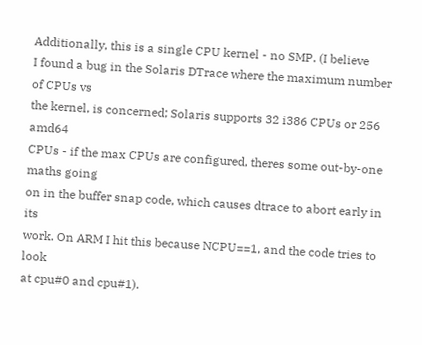Additionally, this is a single CPU kernel - no SMP. (I believe
I found a bug in the Solaris DTrace where the maximum number of CPUs vs
the kernel, is concerned; Solaris supports 32 i386 CPUs or 256 amd64
CPUs - if the max CPUs are configured, theres some out-by-one maths going
on in the buffer snap code, which causes dtrace to abort early in its
work. On ARM I hit this because NCPU==1, and the code tries to look
at cpu#0 and cpu#1).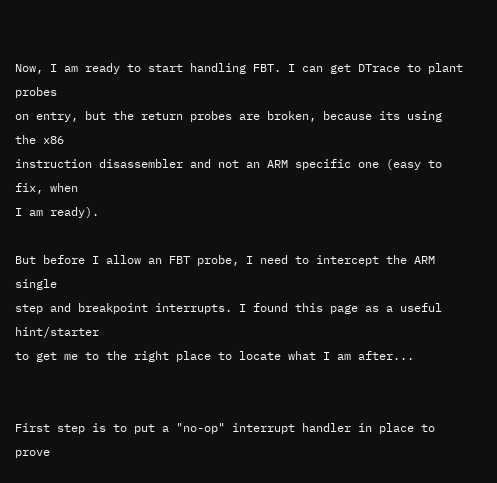Now, I am ready to start handling FBT. I can get DTrace to plant probes
on entry, but the return probes are broken, because its using the x86
instruction disassembler and not an ARM specific one (easy to fix, when
I am ready).

But before I allow an FBT probe, I need to intercept the ARM single
step and breakpoint interrupts. I found this page as a useful hint/starter
to get me to the right place to locate what I am after...


First step is to put a "no-op" interrupt handler in place to prove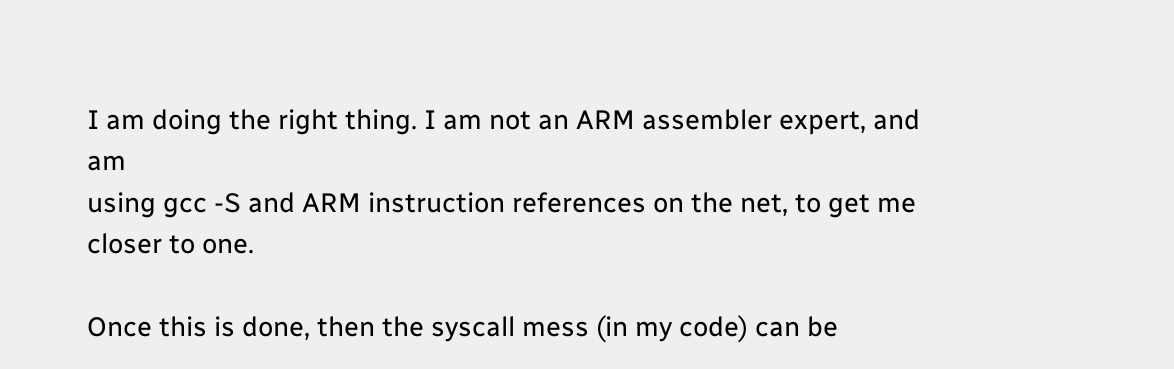I am doing the right thing. I am not an ARM assembler expert, and am
using gcc -S and ARM instruction references on the net, to get me
closer to one.

Once this is done, then the syscall mess (in my code) can be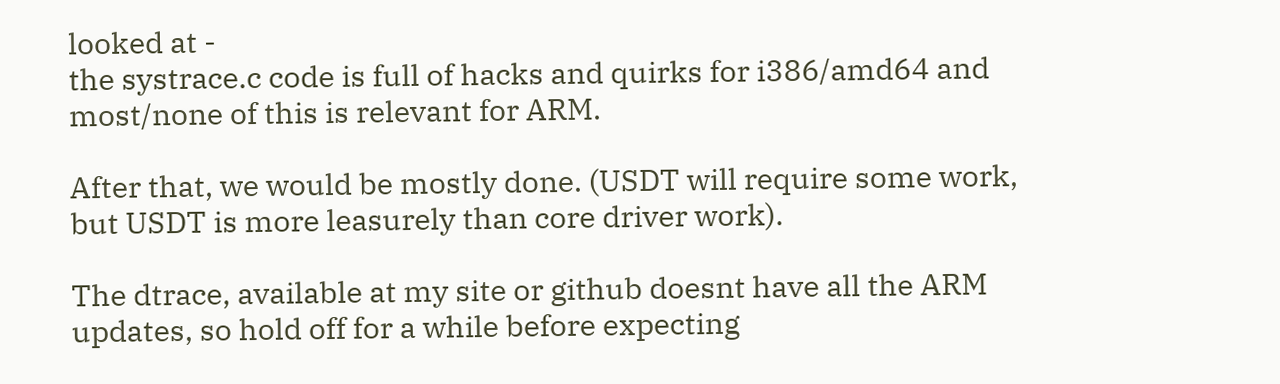looked at -
the systrace.c code is full of hacks and quirks for i386/amd64 and
most/none of this is relevant for ARM.

After that, we would be mostly done. (USDT will require some work,
but USDT is more leasurely than core driver work).

The dtrace, available at my site or github doesnt have all the ARM
updates, so hold off for a while before expecting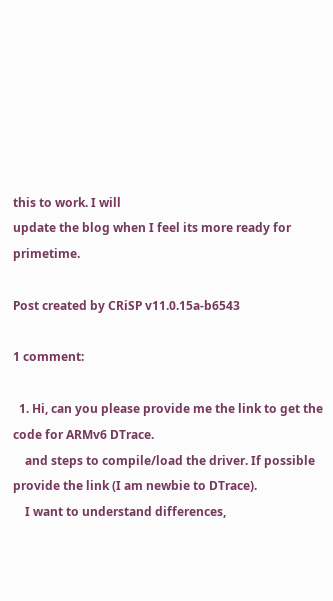this to work. I will
update the blog when I feel its more ready for primetime.

Post created by CRiSP v11.0.15a-b6543

1 comment:

  1. Hi, can you please provide me the link to get the code for ARMv6 DTrace.
    and steps to compile/load the driver. If possible provide the link (I am newbie to DTrace).
    I want to understand differences,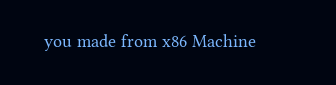you made from x86 Machine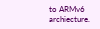to ARMv6 archiecture.